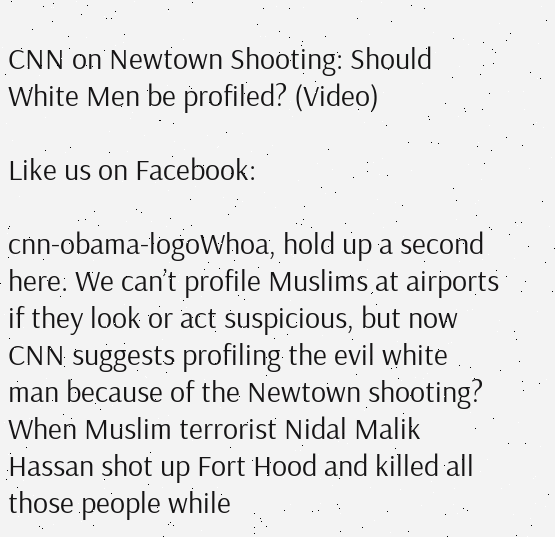CNN on Newtown Shooting: Should White Men be profiled? (Video)

Like us on Facebook:

cnn-obama-logoWhoa, hold up a second here. We can’t profile Muslims at airports if they look or act suspicious, but now CNN suggests profiling the evil white man because of the Newtown shooting? When Muslim terrorist Nidal Malik Hassan shot up Fort Hood and killed all those people while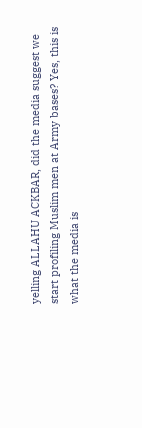yelling ALLAHU ACKBAR, did the media suggest we start profiling Muslim men at Army bases? Yes, this is what the media is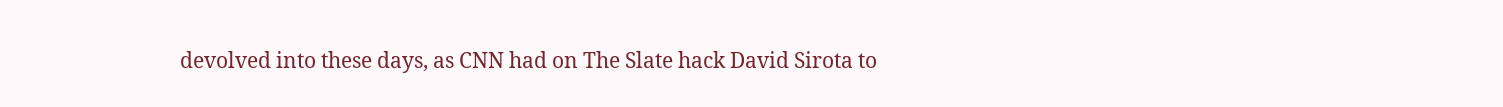devolved into these days, as CNN had on The Slate hack David Sirota to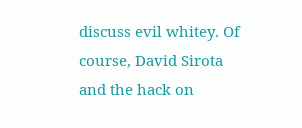discuss evil whitey. Of course, David Sirota and the hack on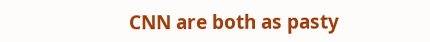CNN are both as pasty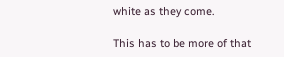white as they come.

This has to be more of that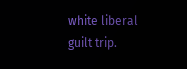white liberal guilt trip.